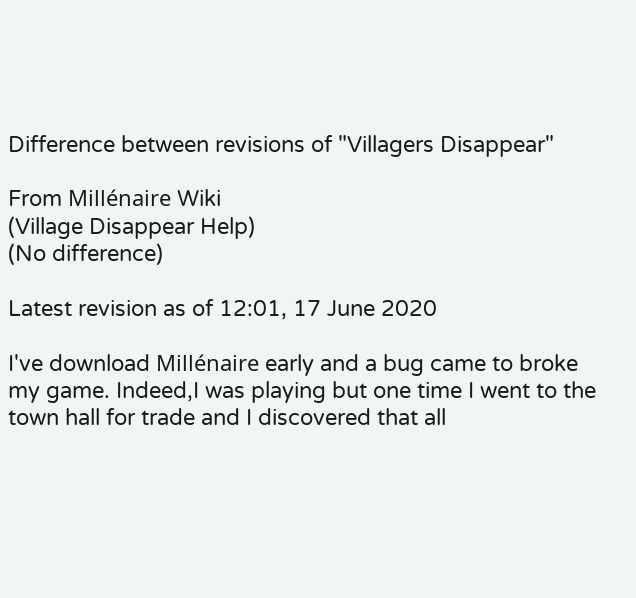Difference between revisions of "Villagers Disappear"

From Millénaire Wiki
(Village Disappear Help)
(No difference)

Latest revision as of 12:01, 17 June 2020

I've download Millénaire early and a bug came to broke my game. Indeed,I was playing but one time I went to the town hall for trade and I discovered that all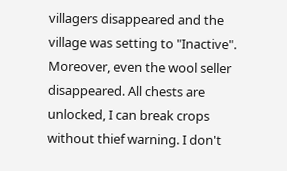villagers disappeared and the village was setting to "Inactive". Moreover, even the wool seller disappeared. All chests are unlocked, I can break crops without thief warning. I don't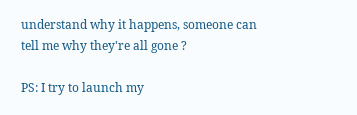understand why it happens, someone can tell me why they're all gone ?

PS: I try to launch my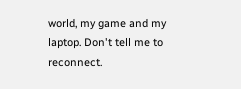world, my game and my laptop. Don't tell me to reconnect.